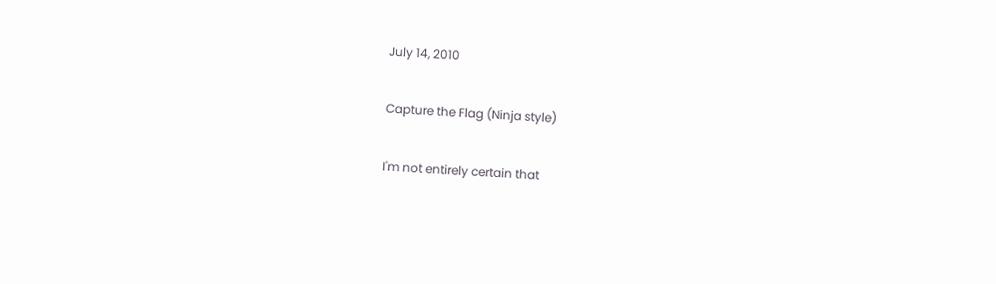July 14, 2010

Capture the Flag (Ninja style)

I'm not entirely certain that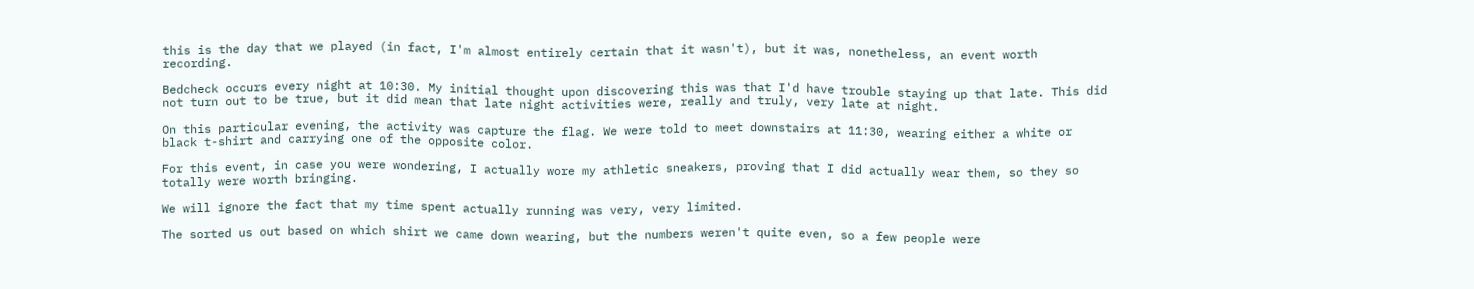this is the day that we played (in fact, I'm almost entirely certain that it wasn't), but it was, nonetheless, an event worth recording.

Bedcheck occurs every night at 10:30. My initial thought upon discovering this was that I'd have trouble staying up that late. This did not turn out to be true, but it did mean that late night activities were, really and truly, very late at night.

On this particular evening, the activity was capture the flag. We were told to meet downstairs at 11:30, wearing either a white or black t-shirt and carrying one of the opposite color.

For this event, in case you were wondering, I actually wore my athletic sneakers, proving that I did actually wear them, so they so totally were worth bringing.

We will ignore the fact that my time spent actually running was very, very limited.

The sorted us out based on which shirt we came down wearing, but the numbers weren't quite even, so a few people were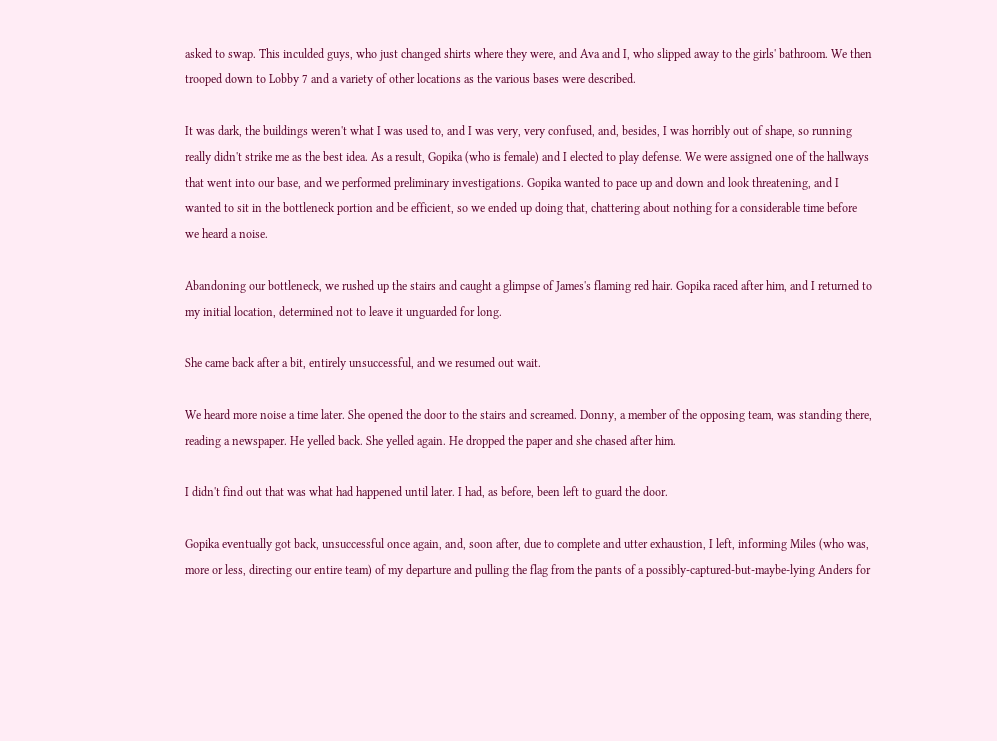asked to swap. This inculded guys, who just changed shirts where they were, and Ava and I, who slipped away to the girls' bathroom. We then trooped down to Lobby 7 and a variety of other locations as the various bases were described.

It was dark, the buildings weren't what I was used to, and I was very, very confused, and, besides, I was horribly out of shape, so running really didn't strike me as the best idea. As a result, Gopika (who is female) and I elected to play defense. We were assigned one of the hallways that went into our base, and we performed preliminary investigations. Gopika wanted to pace up and down and look threatening, and I wanted to sit in the bottleneck portion and be efficient, so we ended up doing that, chattering about nothing for a considerable time before we heard a noise.

Abandoning our bottleneck, we rushed up the stairs and caught a glimpse of James's flaming red hair. Gopika raced after him, and I returned to my initial location, determined not to leave it unguarded for long.

She came back after a bit, entirely unsuccessful, and we resumed out wait.

We heard more noise a time later. She opened the door to the stairs and screamed. Donny, a member of the opposing team, was standing there, reading a newspaper. He yelled back. She yelled again. He dropped the paper and she chased after him.

I didn't find out that was what had happened until later. I had, as before, been left to guard the door.

Gopika eventually got back, unsuccessful once again, and, soon after, due to complete and utter exhaustion, I left, informing Miles (who was, more or less, directing our entire team) of my departure and pulling the flag from the pants of a possibly-captured-but-maybe-lying Anders for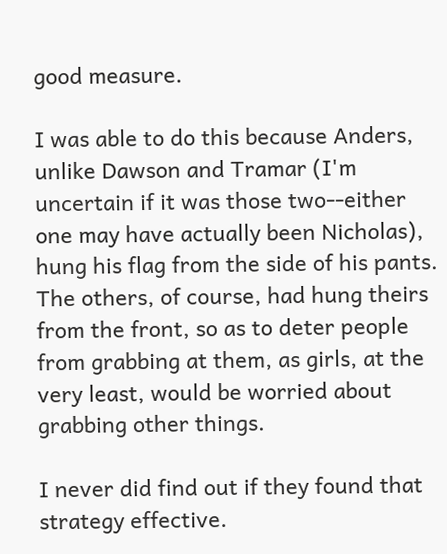good measure.

I was able to do this because Anders, unlike Dawson and Tramar (I'm uncertain if it was those two--either one may have actually been Nicholas), hung his flag from the side of his pants. The others, of course, had hung theirs from the front, so as to deter people from grabbing at them, as girls, at the very least, would be worried about grabbing other things.

I never did find out if they found that strategy effective.